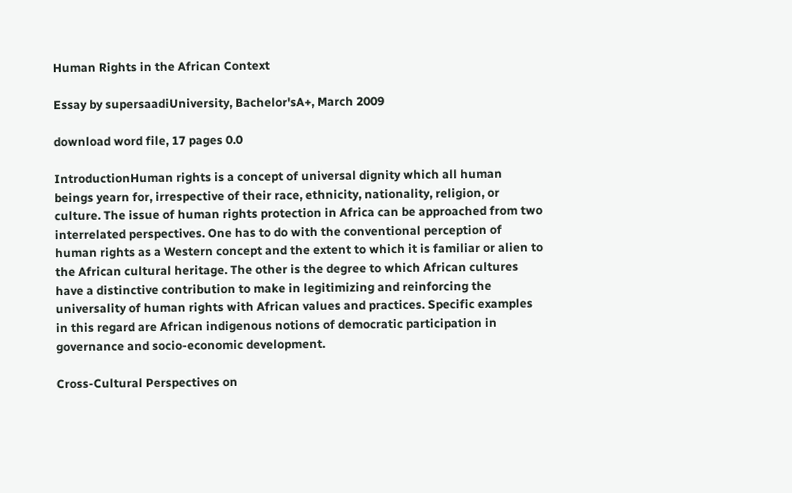Human Rights in the African Context

Essay by supersaadiUniversity, Bachelor'sA+, March 2009

download word file, 17 pages 0.0

IntroductionHuman rights is a concept of universal dignity which all human beings yearn for, irrespective of their race, ethnicity, nationality, religion, or culture. The issue of human rights protection in Africa can be approached from two interrelated perspectives. One has to do with the conventional perception of human rights as a Western concept and the extent to which it is familiar or alien to the African cultural heritage. The other is the degree to which African cultures have a distinctive contribution to make in legitimizing and reinforcing the universality of human rights with African values and practices. Specific examples in this regard are African indigenous notions of democratic participation in governance and socio-economic development.

Cross-Cultural Perspectives on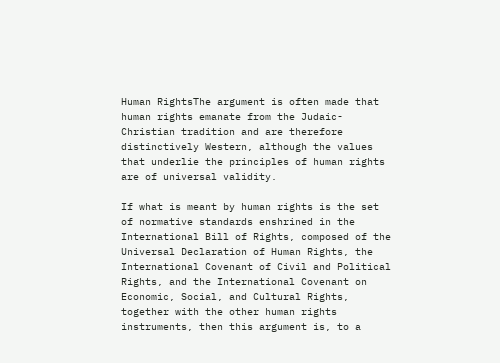Human RightsThe argument is often made that human rights emanate from the Judaic-Christian tradition and are therefore distinctively Western, although the values that underlie the principles of human rights are of universal validity.

If what is meant by human rights is the set of normative standards enshrined in the International Bill of Rights, composed of the Universal Declaration of Human Rights, the International Covenant of Civil and Political Rights, and the International Covenant on Economic, Social, and Cultural Rights, together with the other human rights instruments, then this argument is, to a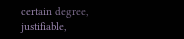certain degree, justifiable,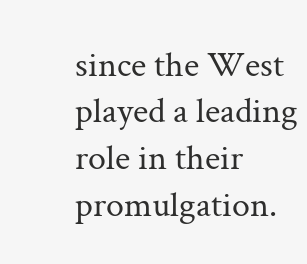since the West played a leading role in their promulgation.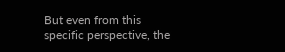But even from this specific perspective, the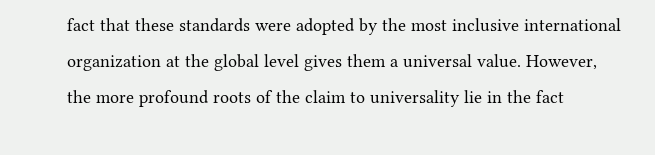fact that these standards were adopted by the most inclusive international organization at the global level gives them a universal value. However, the more profound roots of the claim to universality lie in the fact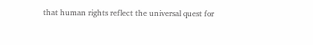that human rights reflect the universal quest for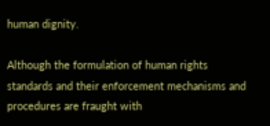human dignity.

Although the formulation of human rights standards and their enforcement mechanisms and procedures are fraught with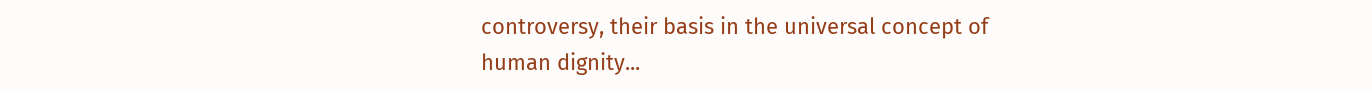controversy, their basis in the universal concept of human dignity...